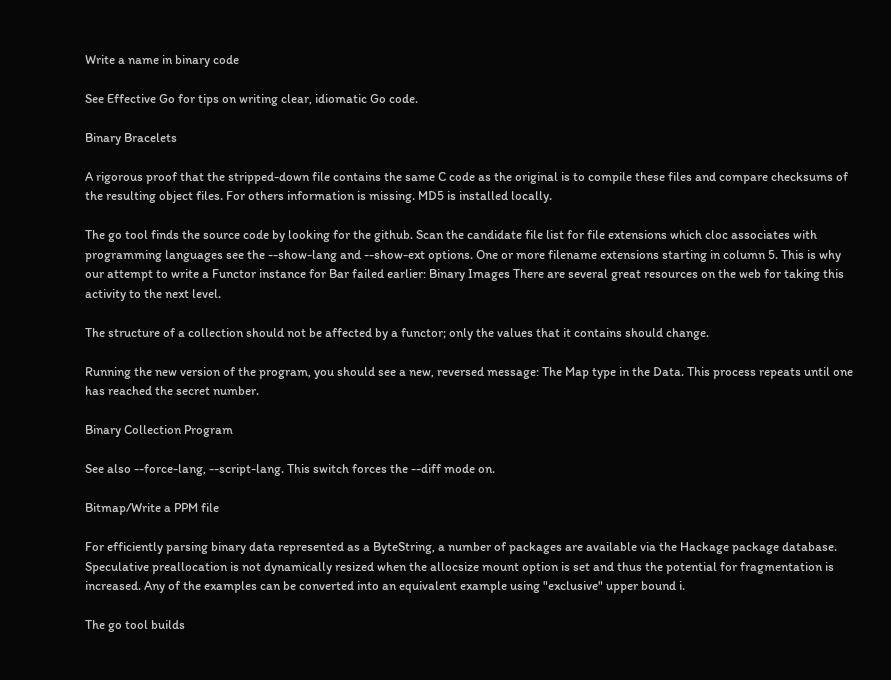Write a name in binary code

See Effective Go for tips on writing clear, idiomatic Go code.

Binary Bracelets

A rigorous proof that the stripped-down file contains the same C code as the original is to compile these files and compare checksums of the resulting object files. For others information is missing. MD5 is installed locally.

The go tool finds the source code by looking for the github. Scan the candidate file list for file extensions which cloc associates with programming languages see the --show-lang and --show-ext options. One or more filename extensions starting in column 5. This is why our attempt to write a Functor instance for Bar failed earlier: Binary Images There are several great resources on the web for taking this activity to the next level.

The structure of a collection should not be affected by a functor; only the values that it contains should change.

Running the new version of the program, you should see a new, reversed message: The Map type in the Data. This process repeats until one has reached the secret number.

Binary Collection Program

See also --force-lang, --script-lang. This switch forces the --diff mode on.

Bitmap/Write a PPM file

For efficiently parsing binary data represented as a ByteString, a number of packages are available via the Hackage package database. Speculative preallocation is not dynamically resized when the allocsize mount option is set and thus the potential for fragmentation is increased. Any of the examples can be converted into an equivalent example using "exclusive" upper bound i.

The go tool builds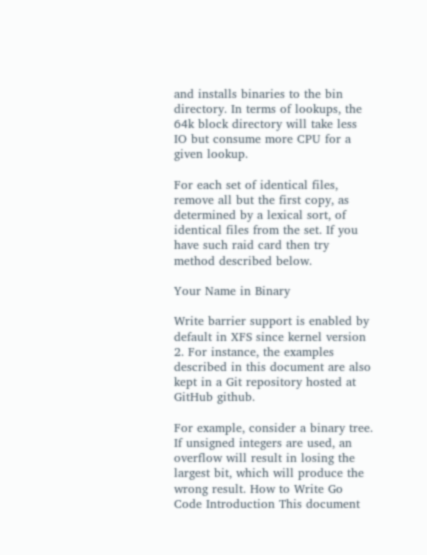and installs binaries to the bin directory. In terms of lookups, the 64k block directory will take less IO but consume more CPU for a given lookup.

For each set of identical files, remove all but the first copy, as determined by a lexical sort, of identical files from the set. If you have such raid card then try method described below.

Your Name in Binary

Write barrier support is enabled by default in XFS since kernel version 2. For instance, the examples described in this document are also kept in a Git repository hosted at GitHub github.

For example, consider a binary tree. If unsigned integers are used, an overflow will result in losing the largest bit, which will produce the wrong result. How to Write Go Code Introduction This document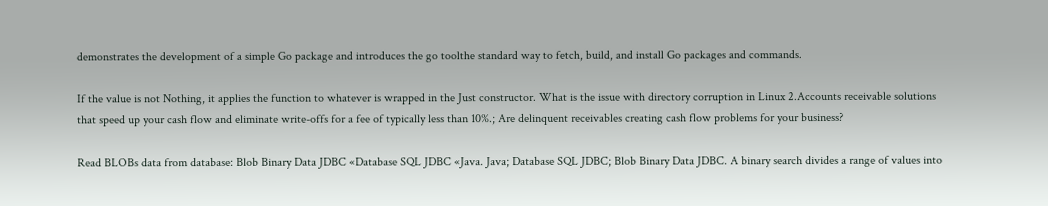demonstrates the development of a simple Go package and introduces the go toolthe standard way to fetch, build, and install Go packages and commands.

If the value is not Nothing, it applies the function to whatever is wrapped in the Just constructor. What is the issue with directory corruption in Linux 2.Accounts receivable solutions that speed up your cash flow and eliminate write-offs for a fee of typically less than 10%.; Are delinquent receivables creating cash flow problems for your business?

Read BLOBs data from database: Blob Binary Data JDBC «Database SQL JDBC «Java. Java; Database SQL JDBC; Blob Binary Data JDBC. A binary search divides a range of values into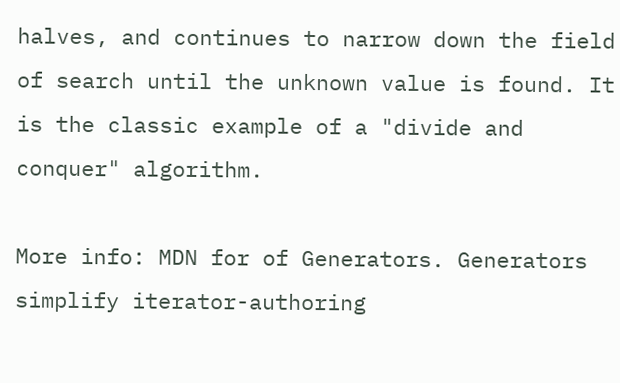halves, and continues to narrow down the field of search until the unknown value is found. It is the classic example of a "divide and conquer" algorithm.

More info: MDN for of Generators. Generators simplify iterator-authoring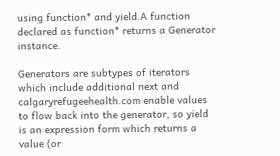using function* and yield.A function declared as function* returns a Generator instance.

Generators are subtypes of iterators which include additional next and calgaryrefugeehealth.com enable values to flow back into the generator, so yield is an expression form which returns a value (or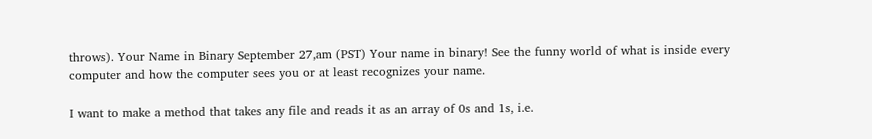throws). Your Name in Binary September 27,am (PST) Your name in binary! See the funny world of what is inside every computer and how the computer sees you or at least recognizes your name.

I want to make a method that takes any file and reads it as an array of 0s and 1s, i.e.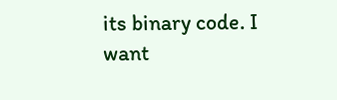its binary code. I want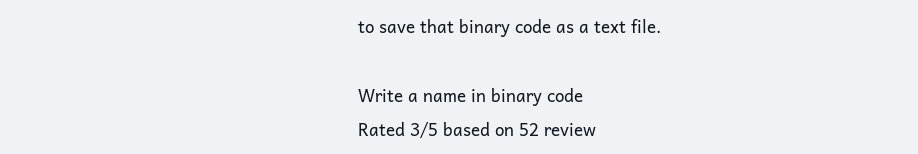to save that binary code as a text file.

Write a name in binary code
Rated 3/5 based on 52 review